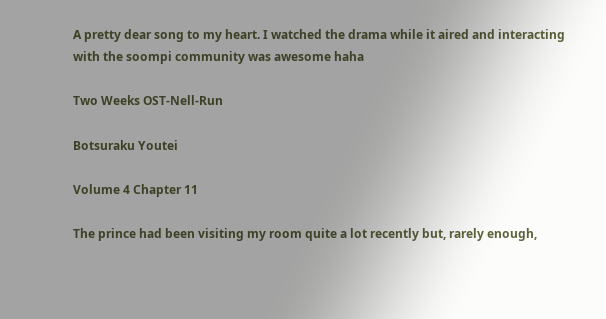A pretty dear song to my heart. I watched the drama while it aired and interacting with the soompi community was awesome haha

Two Weeks OST-Nell-Run

Botsuraku Youtei

Volume 4 Chapter 11

The prince had been visiting my room quite a lot recently but, rarely enough,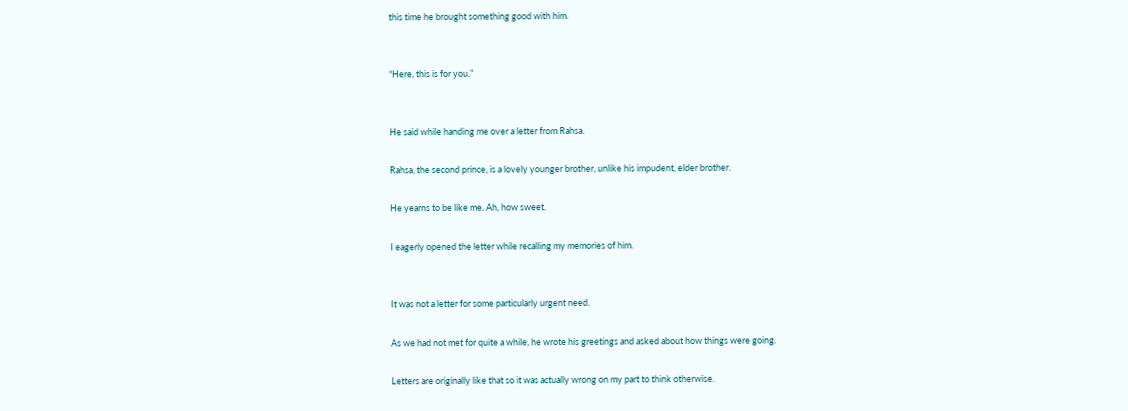this time he brought something good with him.


“Here, this is for you.”


He said while handing me over a letter from Rahsa.

Rahsa, the second prince, is a lovely younger brother, unlike his impudent, elder brother.

He yearns to be like me. Ah, how sweet.

I eagerly opened the letter while recalling my memories of him.


It was not a letter for some particularly urgent need.

As we had not met for quite a while, he wrote his greetings and asked about how things were going.

Letters are originally like that so it was actually wrong on my part to think otherwise.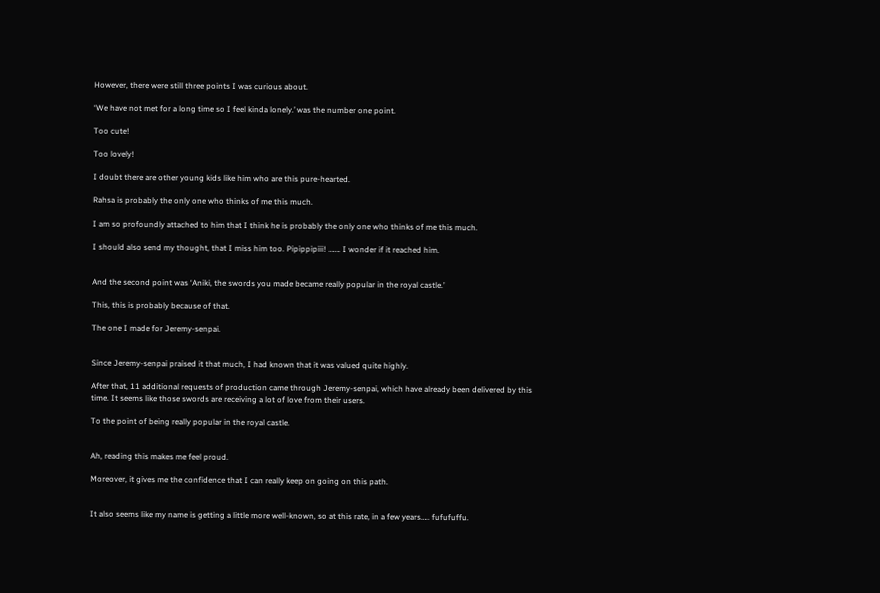However, there were still three points I was curious about.

‘We have not met for a long time so I feel kinda lonely.’ was the number one point.

Too cute!

Too lovely!

I doubt there are other young kids like him who are this pure-hearted.

Rahsa is probably the only one who thinks of me this much.

I am so profoundly attached to him that I think he is probably the only one who thinks of me this much.

I should also send my thought, that I miss him too. Pipippipiii! ……. I wonder if it reached him.


And the second point was ‘Aniki, the swords you made became really popular in the royal castle.’

This, this is probably because of that.

The one I made for Jeremy-senpai.


Since Jeremy-senpai praised it that much, I had known that it was valued quite highly.

After that, 11 additional requests of production came through Jeremy-senpai, which have already been delivered by this time. It seems like those swords are receiving a lot of love from their users.

To the point of being really popular in the royal castle.


Ah, reading this makes me feel proud.

Moreover, it gives me the confidence that I can really keep on going on this path.


It also seems like my name is getting a little more well-known, so at this rate, in a few years….. fufufuffu.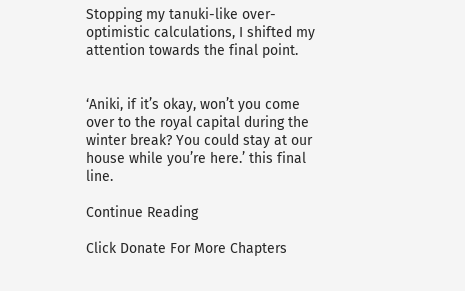Stopping my tanuki-like over-optimistic calculations, I shifted my attention towards the final point.


‘Aniki, if it’s okay, won’t you come over to the royal capital during the winter break? You could stay at our house while you’re here.’ this final line.

Continue Reading

Click Donate For More Chapters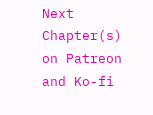Next Chapter(s) on Patreon and Ko-fi